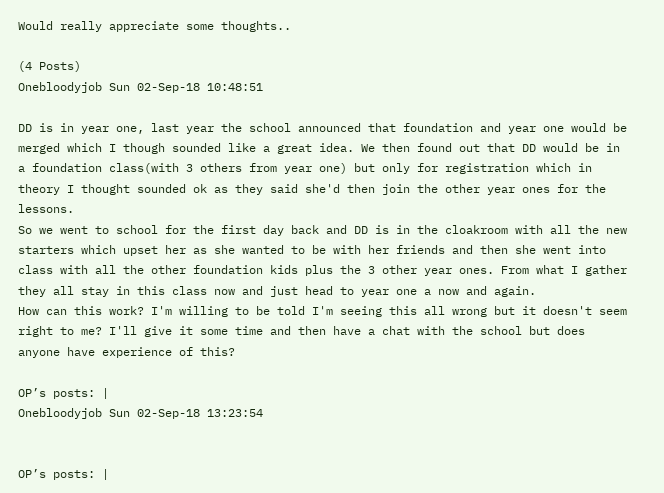Would really appreciate some thoughts..

(4 Posts)
Onebloodyjob Sun 02-Sep-18 10:48:51

DD is in year one, last year the school announced that foundation and year one would be merged which I though sounded like a great idea. We then found out that DD would be in a foundation class(with 3 others from year one) but only for registration which in theory I thought sounded ok as they said she'd then join the other year ones for the lessons.
So we went to school for the first day back and DD is in the cloakroom with all the new starters which upset her as she wanted to be with her friends and then she went into class with all the other foundation kids plus the 3 other year ones. From what I gather they all stay in this class now and just head to year one a now and again.
How can this work? I'm willing to be told I'm seeing this all wrong but it doesn't seem right to me? I'll give it some time and then have a chat with the school but does anyone have experience of this?

OP’s posts: |
Onebloodyjob Sun 02-Sep-18 13:23:54


OP’s posts: |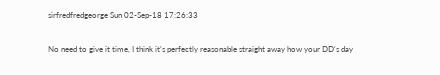sirfredfredgeorge Sun 02-Sep-18 17:26:33

No need to give it time, I think it's perfectly reasonable straight away how your DD's day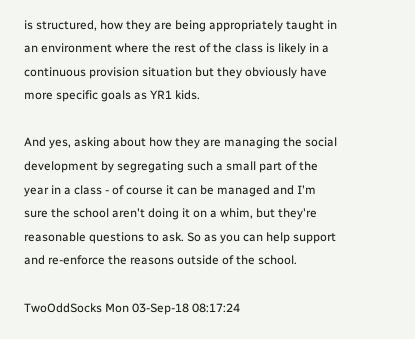is structured, how they are being appropriately taught in an environment where the rest of the class is likely in a continuous provision situation but they obviously have more specific goals as YR1 kids.

And yes, asking about how they are managing the social development by segregating such a small part of the year in a class - of course it can be managed and I'm sure the school aren't doing it on a whim, but they're reasonable questions to ask. So as you can help support and re-enforce the reasons outside of the school.

TwoOddSocks Mon 03-Sep-18 08:17:24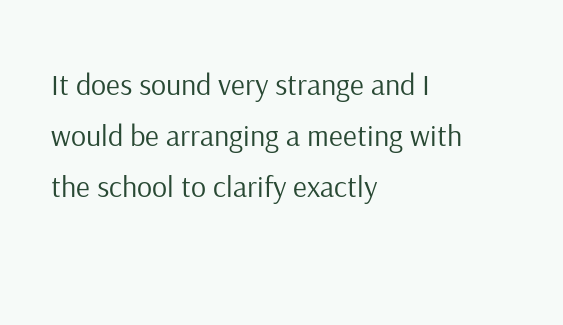It does sound very strange and I would be arranging a meeting with the school to clarify exactly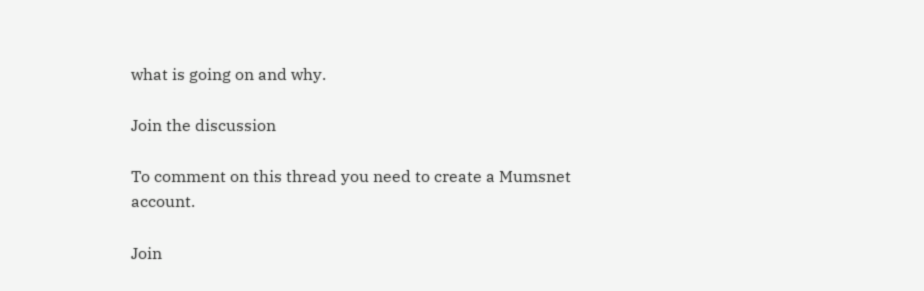what is going on and why.

Join the discussion

To comment on this thread you need to create a Mumsnet account.

Join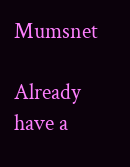Mumsnet

Already have a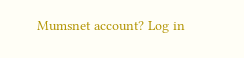Mumsnet account? Log in